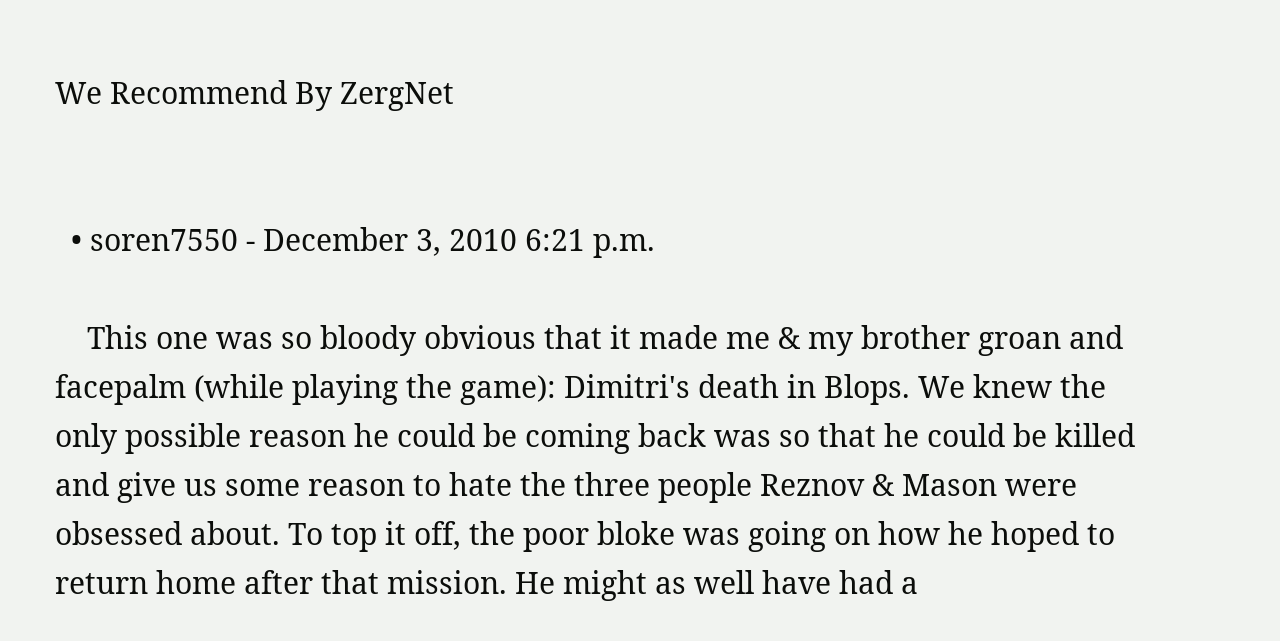We Recommend By ZergNet


  • soren7550 - December 3, 2010 6:21 p.m.

    This one was so bloody obvious that it made me & my brother groan and facepalm (while playing the game): Dimitri's death in Blops. We knew the only possible reason he could be coming back was so that he could be killed and give us some reason to hate the three people Reznov & Mason were obsessed about. To top it off, the poor bloke was going on how he hoped to return home after that mission. He might as well have had a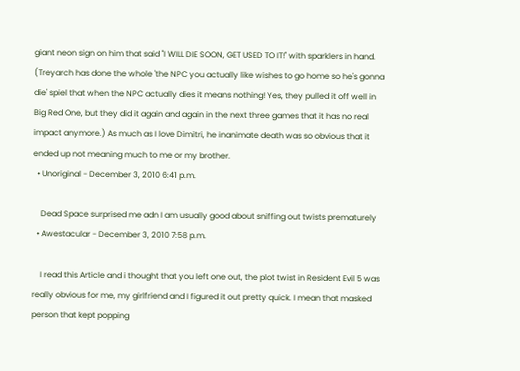giant neon sign on him that said "I WILL DIE SOON, GET USED TO IT!" with sparklers in hand. (Treyarch has done the whole 'the NPC you actually like wishes to go home so he's gonna die' spiel that when the NPC actually dies it means nothing! Yes, they pulled it off well in Big Red One, but they did it again and again in the next three games that it has no real impact anymore.) As much as I love Dimitri, he inanimate death was so obvious that it ended up not meaning much to me or my brother.
  • Unoriginal - December 3, 2010 6:41 p.m.

    Dead Space surprised me adn I am usually good about sniffing out twists prematurely
  • Awestacular - December 3, 2010 7:58 p.m.

    I read this Article and i thought that you left one out, the plot twist in Resident Evil 5 was really obvious for me, my girlfriend and I figured it out pretty quick. I mean that masked person that kept popping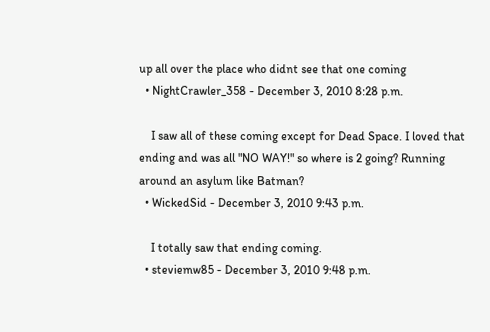up all over the place who didnt see that one coming
  • NightCrawler_358 - December 3, 2010 8:28 p.m.

    I saw all of these coming except for Dead Space. I loved that ending and was all "NO WAY!" so where is 2 going? Running around an asylum like Batman?
  • WickedSid - December 3, 2010 9:43 p.m.

    I totally saw that ending coming.
  • steviemw85 - December 3, 2010 9:48 p.m.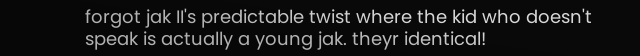forgot jak II's predictable twist where the kid who doesn't speak is actually a young jak. theyr identical!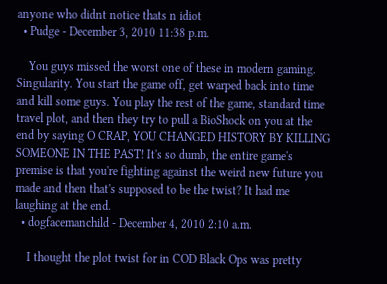anyone who didnt notice thats n idiot
  • Pudge - December 3, 2010 11:38 p.m.

    You guys missed the worst one of these in modern gaming. Singularity. You start the game off, get warped back into time and kill some guys. You play the rest of the game, standard time travel plot, and then they try to pull a BioShock on you at the end by saying O CRAP, YOU CHANGED HISTORY BY KILLING SOMEONE IN THE PAST! It's so dumb, the entire game's premise is that you're fighting against the weird new future you made and then that's supposed to be the twist? It had me laughing at the end.
  • dogfacemanchild - December 4, 2010 2:10 a.m.

    I thought the plot twist for in COD Black Ops was pretty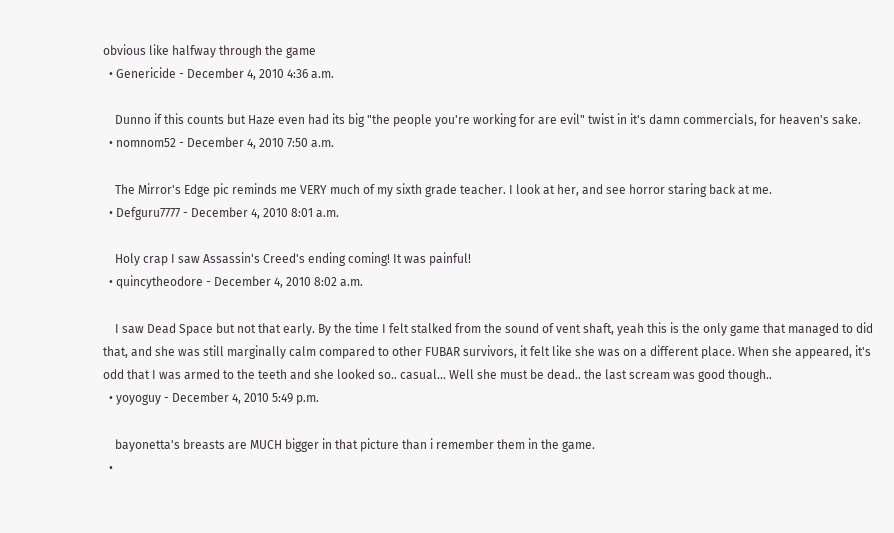obvious like halfway through the game
  • Genericide - December 4, 2010 4:36 a.m.

    Dunno if this counts but Haze even had its big "the people you're working for are evil" twist in it's damn commercials, for heaven's sake.
  • nomnom52 - December 4, 2010 7:50 a.m.

    The Mirror's Edge pic reminds me VERY much of my sixth grade teacher. I look at her, and see horror staring back at me.
  • Defguru7777 - December 4, 2010 8:01 a.m.

    Holy crap I saw Assassin's Creed's ending coming! It was painful!
  • quincytheodore - December 4, 2010 8:02 a.m.

    I saw Dead Space but not that early. By the time I felt stalked from the sound of vent shaft, yeah this is the only game that managed to did that, and she was still marginally calm compared to other FUBAR survivors, it felt like she was on a different place. When she appeared, it's odd that I was armed to the teeth and she looked so.. casual... Well she must be dead.. the last scream was good though..
  • yoyoguy - December 4, 2010 5:49 p.m.

    bayonetta's breasts are MUCH bigger in that picture than i remember them in the game.
  •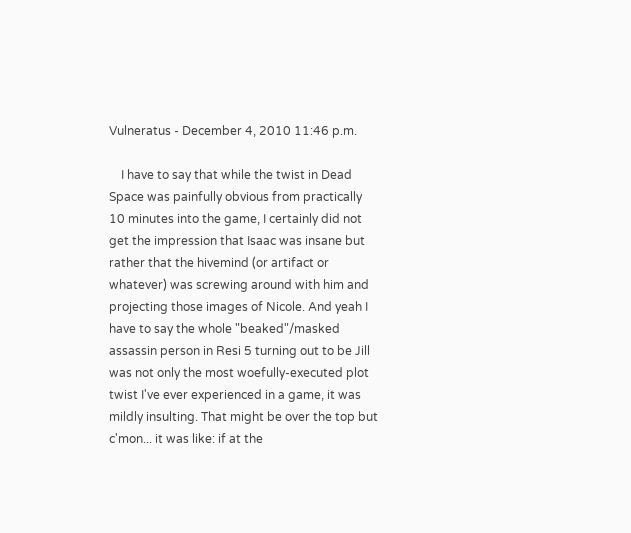Vulneratus - December 4, 2010 11:46 p.m.

    I have to say that while the twist in Dead Space was painfully obvious from practically 10 minutes into the game, I certainly did not get the impression that Isaac was insane but rather that the hivemind (or artifact or whatever) was screwing around with him and projecting those images of Nicole. And yeah I have to say the whole "beaked"/masked assassin person in Resi 5 turning out to be Jill was not only the most woefully-executed plot twist I've ever experienced in a game, it was mildly insulting. That might be over the top but c'mon... it was like: if at the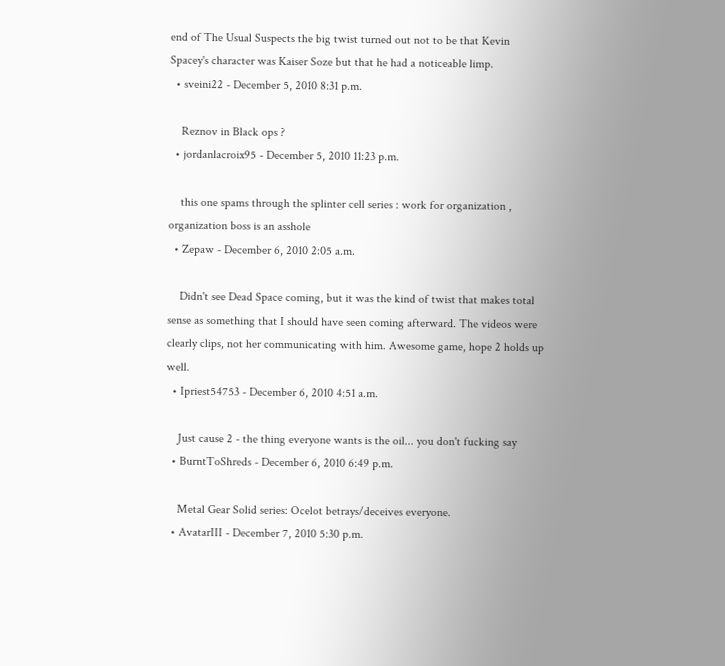end of The Usual Suspects the big twist turned out not to be that Kevin Spacey's character was Kaiser Soze but that he had a noticeable limp.
  • sveini22 - December 5, 2010 8:31 p.m.

    Reznov in Black ops ?
  • jordanlacroix95 - December 5, 2010 11:23 p.m.

    this one spams through the splinter cell series : work for organization , organization boss is an asshole
  • Zepaw - December 6, 2010 2:05 a.m.

    Didn't see Dead Space coming, but it was the kind of twist that makes total sense as something that I should have seen coming afterward. The videos were clearly clips, not her communicating with him. Awesome game, hope 2 holds up well.
  • Ipriest54753 - December 6, 2010 4:51 a.m.

    Just cause 2 - the thing everyone wants is the oil... you don't fucking say
  • BurntToShreds - December 6, 2010 6:49 p.m.

    Metal Gear Solid series: Ocelot betrays/deceives everyone.
  • AvatarIII - December 7, 2010 5:30 p.m.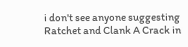i don't see anyone suggesting Ratchet and Clank A Crack in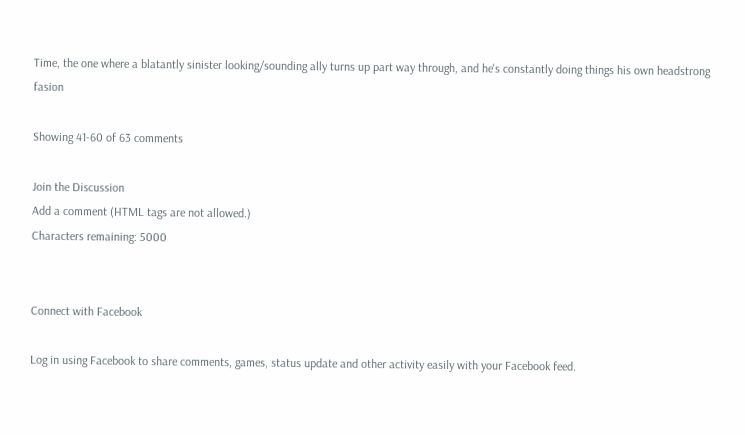Time, the one where a blatantly sinister looking/sounding ally turns up part way through, and he's constantly doing things his own headstrong fasion

Showing 41-60 of 63 comments

Join the Discussion
Add a comment (HTML tags are not allowed.)
Characters remaining: 5000


Connect with Facebook

Log in using Facebook to share comments, games, status update and other activity easily with your Facebook feed.